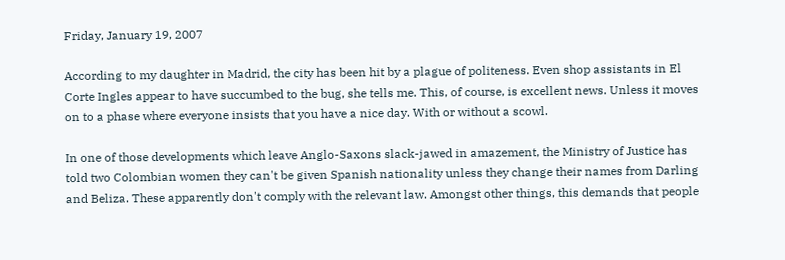Friday, January 19, 2007

According to my daughter in Madrid, the city has been hit by a plague of politeness. Even shop assistants in El Corte Ingles appear to have succumbed to the bug, she tells me. This, of course, is excellent news. Unless it moves on to a phase where everyone insists that you have a nice day. With or without a scowl.

In one of those developments which leave Anglo-Saxons slack-jawed in amazement, the Ministry of Justice has told two Colombian women they can't be given Spanish nationality unless they change their names from Darling and Beliza. These apparently don't comply with the relevant law. Amongst other things, this demands that people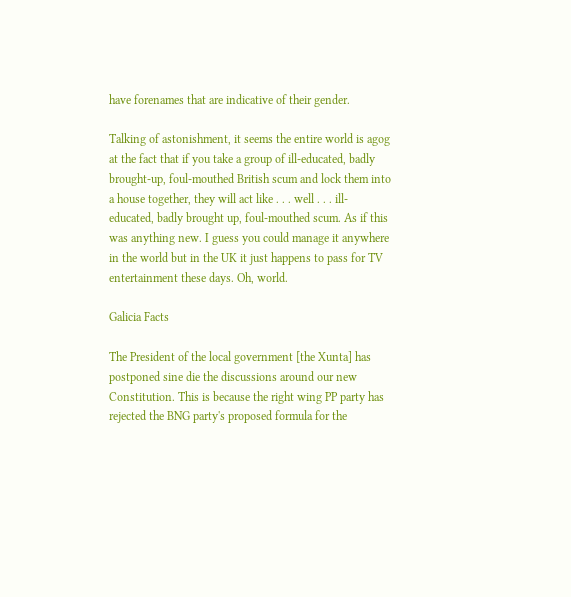have forenames that are indicative of their gender.

Talking of astonishment, it seems the entire world is agog at the fact that if you take a group of ill-educated, badly brought-up, foul-mouthed British scum and lock them into a house together, they will act like . . . well . . . ill-educated, badly brought up, foul-mouthed scum. As if this was anything new. I guess you could manage it anywhere in the world but in the UK it just happens to pass for TV entertainment these days. Oh, world.

Galicia Facts

The President of the local government [the Xunta] has postponed sine die the discussions around our new Constitution. This is because the right wing PP party has rejected the BNG party's proposed formula for the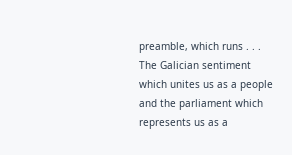preamble, which runs . . . The Galician sentiment which unites us as a people and the parliament which represents us as a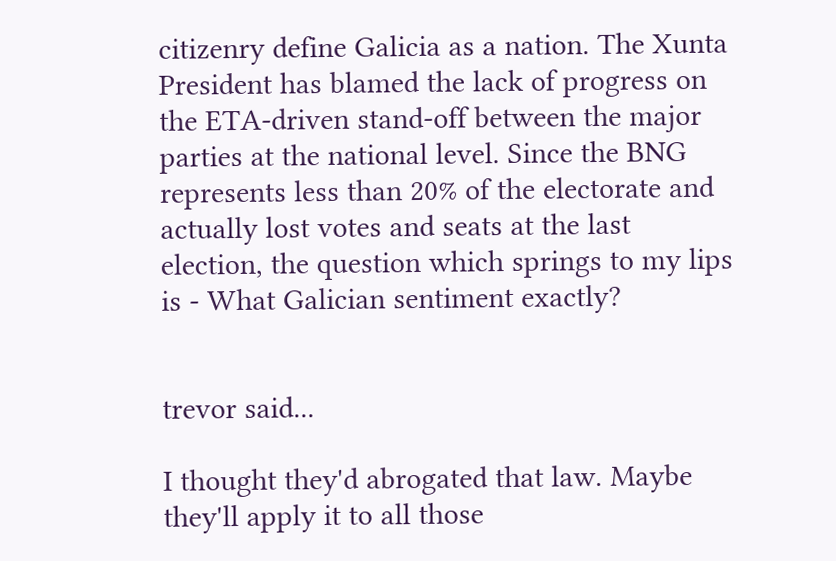citizenry define Galicia as a nation. The Xunta President has blamed the lack of progress on the ETA-driven stand-off between the major parties at the national level. Since the BNG represents less than 20% of the electorate and actually lost votes and seats at the last election, the question which springs to my lips is - What Galician sentiment exactly?


trevor said...

I thought they'd abrogated that law. Maybe they'll apply it to all those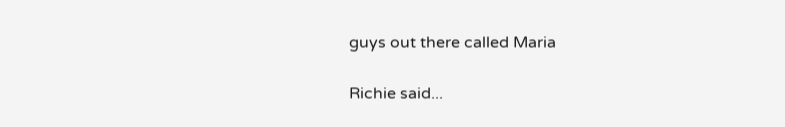guys out there called Maria

Richie said...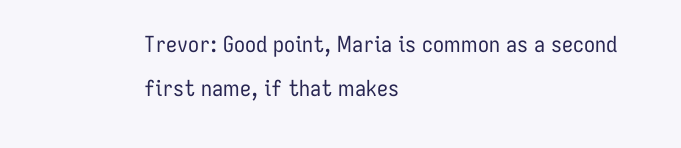Trevor: Good point, Maria is common as a second first name, if that makes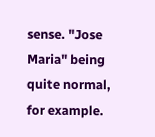sense. "Jose Maria" being quite normal, for example.